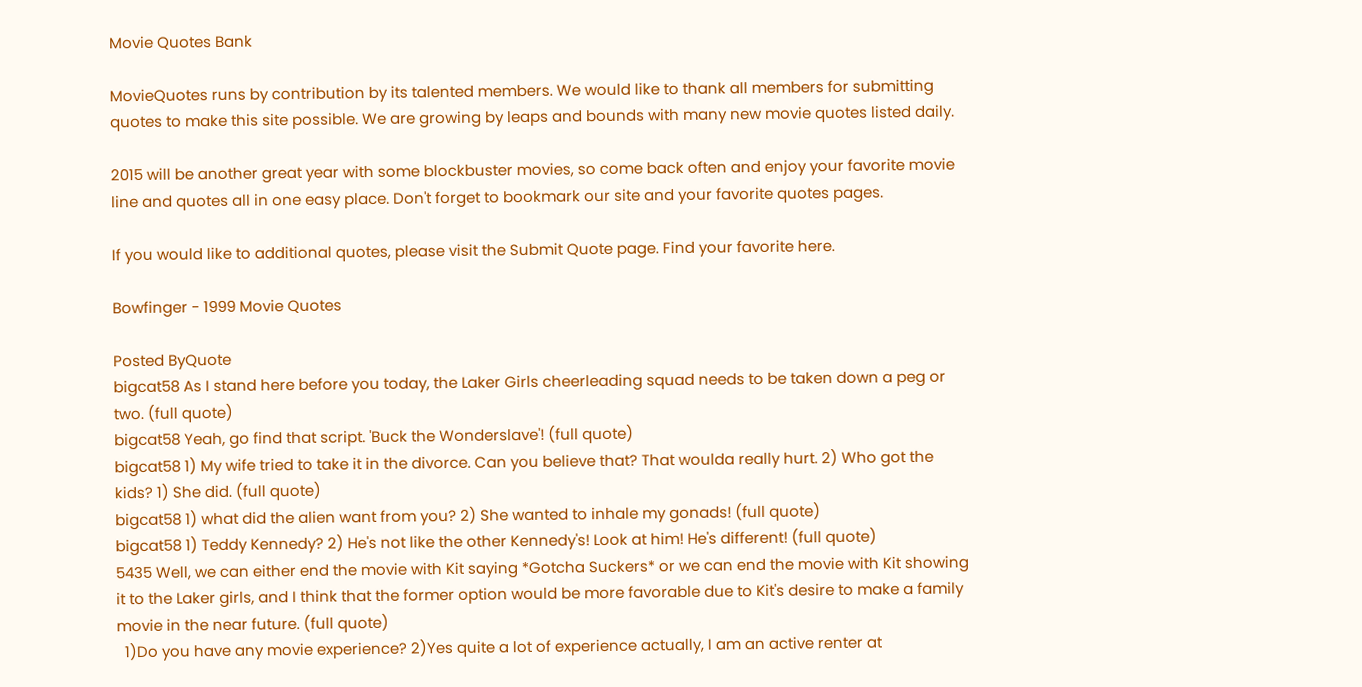Movie Quotes Bank

MovieQuotes runs by contribution by its talented members. We would like to thank all members for submitting quotes to make this site possible. We are growing by leaps and bounds with many new movie quotes listed daily.

2015 will be another great year with some blockbuster movies, so come back often and enjoy your favorite movie line and quotes all in one easy place. Don't forget to bookmark our site and your favorite quotes pages.

If you would like to additional quotes, please visit the Submit Quote page. Find your favorite here.

Bowfinger - 1999 Movie Quotes

Posted ByQuote
bigcat58 As I stand here before you today, the Laker Girls cheerleading squad needs to be taken down a peg or two. (full quote)
bigcat58 Yeah, go find that script. 'Buck the Wonderslave'! (full quote)
bigcat58 1) My wife tried to take it in the divorce. Can you believe that? That woulda really hurt. 2) Who got the kids? 1) She did. (full quote)
bigcat58 1) what did the alien want from you? 2) She wanted to inhale my gonads! (full quote)
bigcat58 1) Teddy Kennedy? 2) He's not like the other Kennedy's! Look at him! He's different! (full quote)
5435 Well, we can either end the movie with Kit saying *Gotcha Suckers* or we can end the movie with Kit showing it to the Laker girls, and I think that the former option would be more favorable due to Kit's desire to make a family movie in the near future. (full quote)
  1)Do you have any movie experience? 2)Yes quite a lot of experience actually, I am an active renter at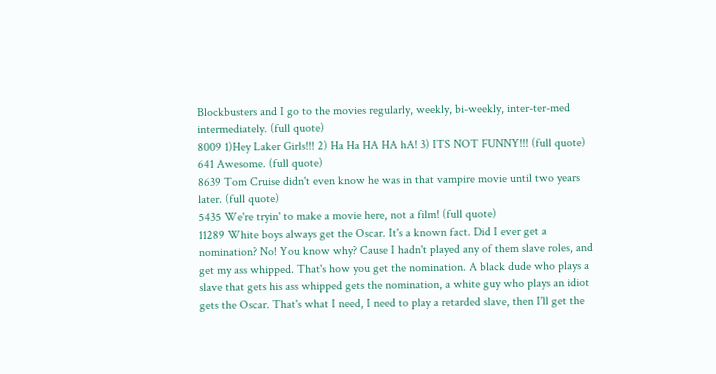Blockbusters and I go to the movies regularly, weekly, bi-weekly, inter-ter-med intermediately. (full quote)
8009 1)Hey Laker Girls!!! 2) Ha Ha HA HA hA! 3) ITS NOT FUNNY!!! (full quote)
641 Awesome. (full quote)
8639 Tom Cruise didn't even know he was in that vampire movie until two years later. (full quote)
5435 We're tryin' to make a movie here, not a film! (full quote)
11289 White boys always get the Oscar. It's a known fact. Did I ever get a nomination? No! You know why? Cause I hadn't played any of them slave roles, and get my ass whipped. That's how you get the nomination. A black dude who plays a slave that gets his ass whipped gets the nomination, a white guy who plays an idiot gets the Oscar. That's what I need, I need to play a retarded slave, then I'll get the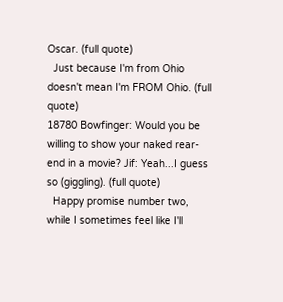Oscar. (full quote)
  Just because I'm from Ohio doesn't mean I'm FROM Ohio. (full quote)
18780 Bowfinger: Would you be willing to show your naked rear-end in a movie? Jif: Yeah...I guess so (giggling). (full quote)
  Happy promise number two, while I sometimes feel like I'll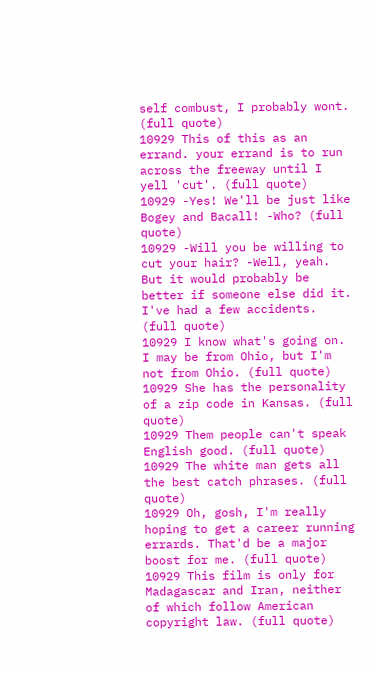self combust, I probably wont. (full quote)
10929 This of this as an errand. your errand is to run across the freeway until I yell 'cut'. (full quote)
10929 -Yes! We'll be just like Bogey and Bacall! -Who? (full quote)
10929 -Will you be willing to cut your hair? -Well, yeah. But it would probably be better if someone else did it. I've had a few accidents. (full quote)
10929 I know what's going on. I may be from Ohio, but I'm not from Ohio. (full quote)
10929 She has the personality of a zip code in Kansas. (full quote)
10929 Them people can't speak English good. (full quote)
10929 The white man gets all the best catch phrases. (full quote)
10929 Oh, gosh, I'm really hoping to get a career running errards. That'd be a major boost for me. (full quote)
10929 This film is only for Madagascar and Iran, neither of which follow American copyright law. (full quote)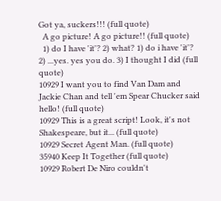Got ya, suckers!!! (full quote)
  A go picture! A go picture!! (full quote)
  1) do I have 'it'? 2) what? 1) do i have 'it'? 2) ...yes. yes you do. 3) I thought I did (full quote)
10929 I want you to find Van Dam and Jackie Chan and tell 'em Spear Chucker said hello! (full quote)
10929 This is a great script! Look, it's not Shakespeare, but it... (full quote)
10929 Secret Agent Man. (full quote)
35940 Keep It Together (full quote)
10929 Robert De Niro couldn't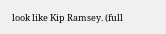look like Kip Ramsey. (full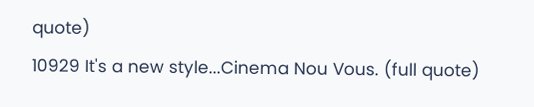quote)
10929 It's a new style...Cinema Nou Vous. (full quote)